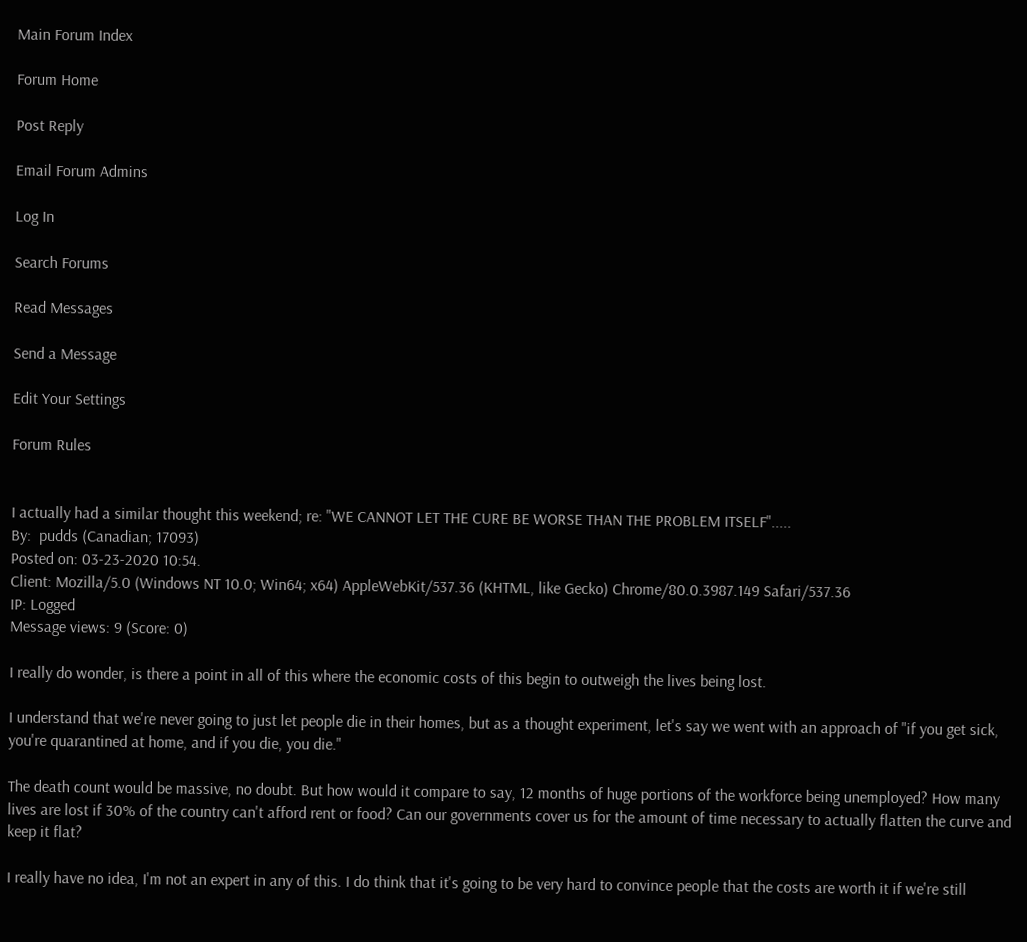Main Forum Index

Forum Home

Post Reply

Email Forum Admins

Log In

Search Forums

Read Messages

Send a Message

Edit Your Settings

Forum Rules


I actually had a similar thought this weekend; re: "WE CANNOT LET THE CURE BE WORSE THAN THE PROBLEM ITSELF".....
By:  pudds (Canadian; 17093)
Posted on: 03-23-2020 10:54.
Client: Mozilla/5.0 (Windows NT 10.0; Win64; x64) AppleWebKit/537.36 (KHTML, like Gecko) Chrome/80.0.3987.149 Safari/537.36
IP: Logged
Message views: 9 (Score: 0)

I really do wonder, is there a point in all of this where the economic costs of this begin to outweigh the lives being lost.

I understand that we're never going to just let people die in their homes, but as a thought experiment, let's say we went with an approach of "if you get sick, you're quarantined at home, and if you die, you die."

The death count would be massive, no doubt. But how would it compare to say, 12 months of huge portions of the workforce being unemployed? How many lives are lost if 30% of the country can't afford rent or food? Can our governments cover us for the amount of time necessary to actually flatten the curve and keep it flat?

I really have no idea, I'm not an expert in any of this. I do think that it's going to be very hard to convince people that the costs are worth it if we're still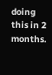doing this in 2 months.